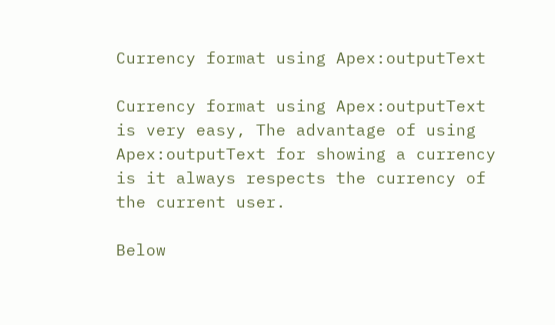Currency format using Apex:outputText

Currency format using Apex:outputText is very easy, The advantage of using Apex:outputText for showing a currency is it always respects the currency of the current user.

Below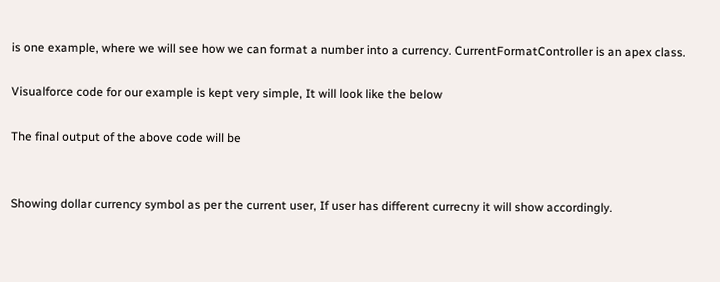is one example, where we will see how we can format a number into a currency. CurrentFormatController is an apex class.

Visualforce code for our example is kept very simple, It will look like the below

The final output of the above code will be


Showing dollar currency symbol as per the current user, If user has different currecny it will show accordingly.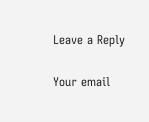Leave a Reply

Your email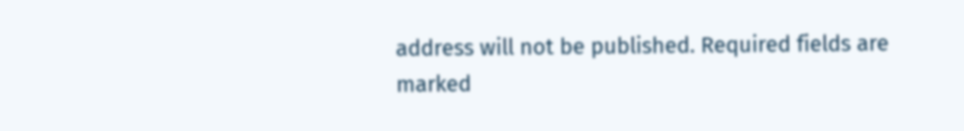address will not be published. Required fields are marked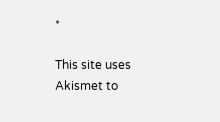*

This site uses Akismet to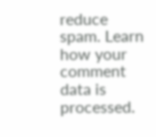reduce spam. Learn how your comment data is processed.